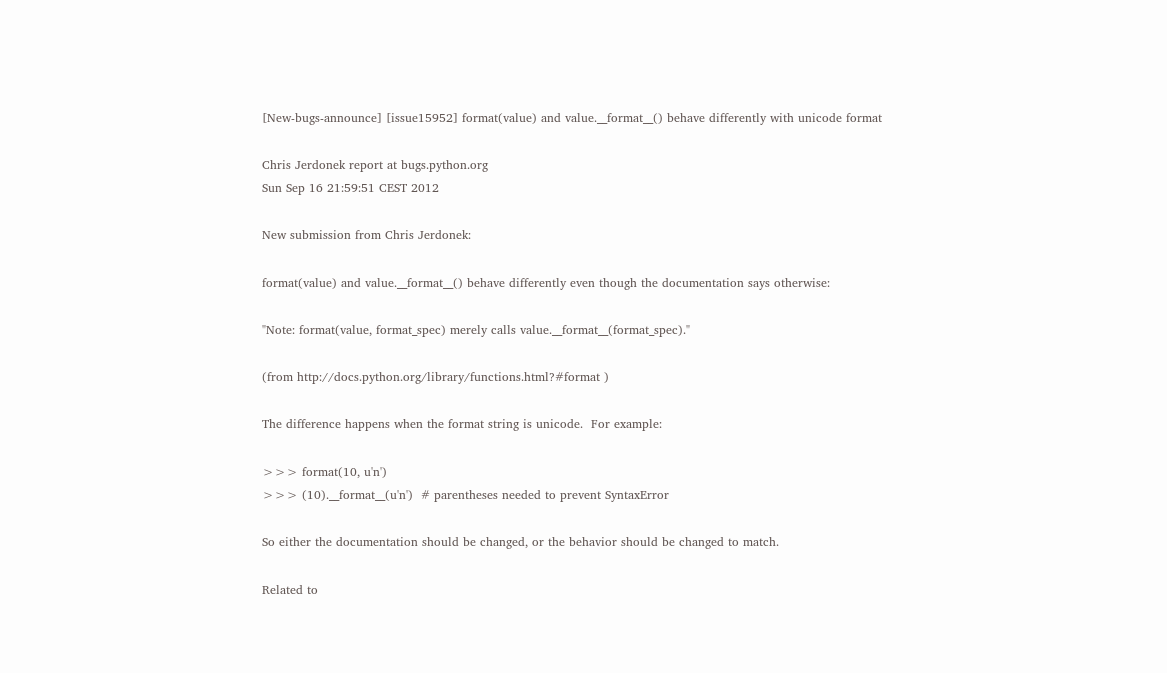[New-bugs-announce] [issue15952] format(value) and value.__format__() behave differently with unicode format

Chris Jerdonek report at bugs.python.org
Sun Sep 16 21:59:51 CEST 2012

New submission from Chris Jerdonek:

format(value) and value.__format__() behave differently even though the documentation says otherwise:

"Note: format(value, format_spec) merely calls value.__format__(format_spec)."

(from http://docs.python.org/library/functions.html?#format )

The difference happens when the format string is unicode.  For example:

>>> format(10, u'n')
>>> (10).__format__(u'n')  # parentheses needed to prevent SyntaxError

So either the documentation should be changed, or the behavior should be changed to match.

Related to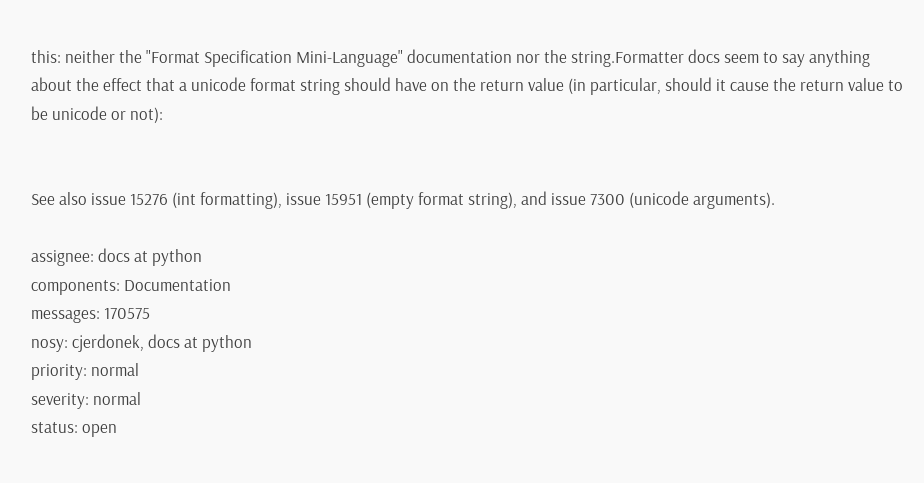this: neither the "Format Specification Mini-Language" documentation nor the string.Formatter docs seem to say anything about the effect that a unicode format string should have on the return value (in particular, should it cause the return value to be unicode or not):


See also issue 15276 (int formatting), issue 15951 (empty format string), and issue 7300 (unicode arguments).

assignee: docs at python
components: Documentation
messages: 170575
nosy: cjerdonek, docs at python
priority: normal
severity: normal
status: open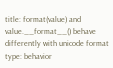title: format(value) and value.__format__() behave differently with unicode format
type: behavior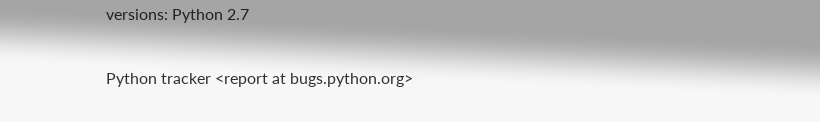versions: Python 2.7

Python tracker <report at bugs.python.org>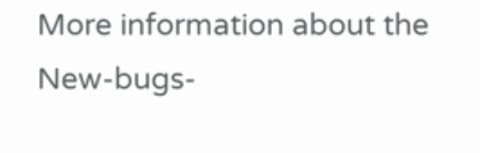More information about the New-bugs-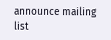announce mailing list